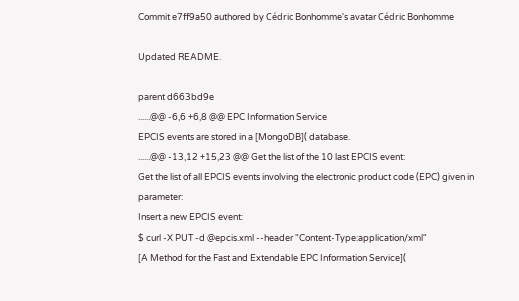Commit e7ff9a50 authored by Cédric Bonhomme's avatar Cédric Bonhomme

Updated README.

parent d663bd9e
......@@ -6,6 +6,8 @@ EPC Information Service
EPCIS events are stored in a [MongoDB]( database.
......@@ -13,12 +15,23 @@ Get the list of the 10 last EPCIS event:
Get the list of all EPCIS events involving the electronic product code (EPC) given in parameter:
Insert a new EPCIS event:
$ curl -X PUT -d @epcis.xml --header "Content-Type:application/xml"
[A Method for the Fast and Extendable EPC Information Service](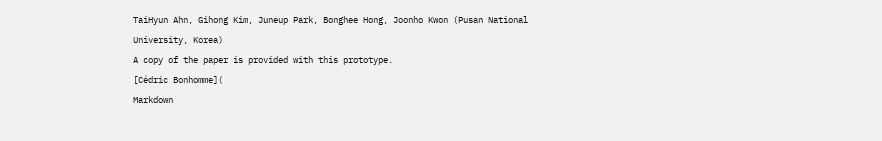TaiHyun Ahn, Gihong Kim, Juneup Park, Bonghee Hong, Joonho Kwon (Pusan National University, Korea)
A copy of the paper is provided with this prototype.
[Cédric Bonhomme](
Markdown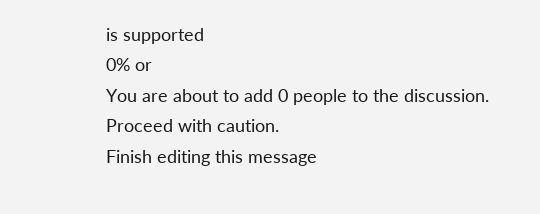is supported
0% or
You are about to add 0 people to the discussion. Proceed with caution.
Finish editing this message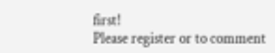first!
Please register or to comment